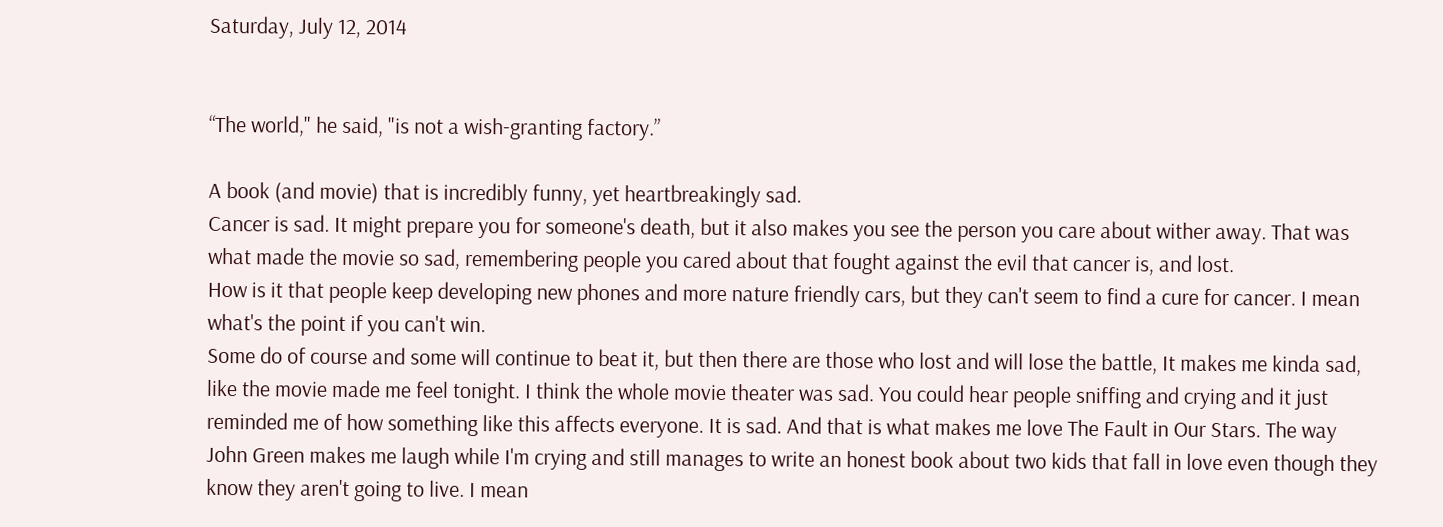Saturday, July 12, 2014


“The world," he said, "is not a wish-granting factory.”

A book (and movie) that is incredibly funny, yet heartbreakingly sad.
Cancer is sad. It might prepare you for someone's death, but it also makes you see the person you care about wither away. That was what made the movie so sad, remembering people you cared about that fought against the evil that cancer is, and lost.
How is it that people keep developing new phones and more nature friendly cars, but they can't seem to find a cure for cancer. I mean what's the point if you can't win.
Some do of course and some will continue to beat it, but then there are those who lost and will lose the battle, It makes me kinda sad, like the movie made me feel tonight. I think the whole movie theater was sad. You could hear people sniffing and crying and it just reminded me of how something like this affects everyone. It is sad. And that is what makes me love The Fault in Our Stars. The way John Green makes me laugh while I'm crying and still manages to write an honest book about two kids that fall in love even though they know they aren't going to live. I mean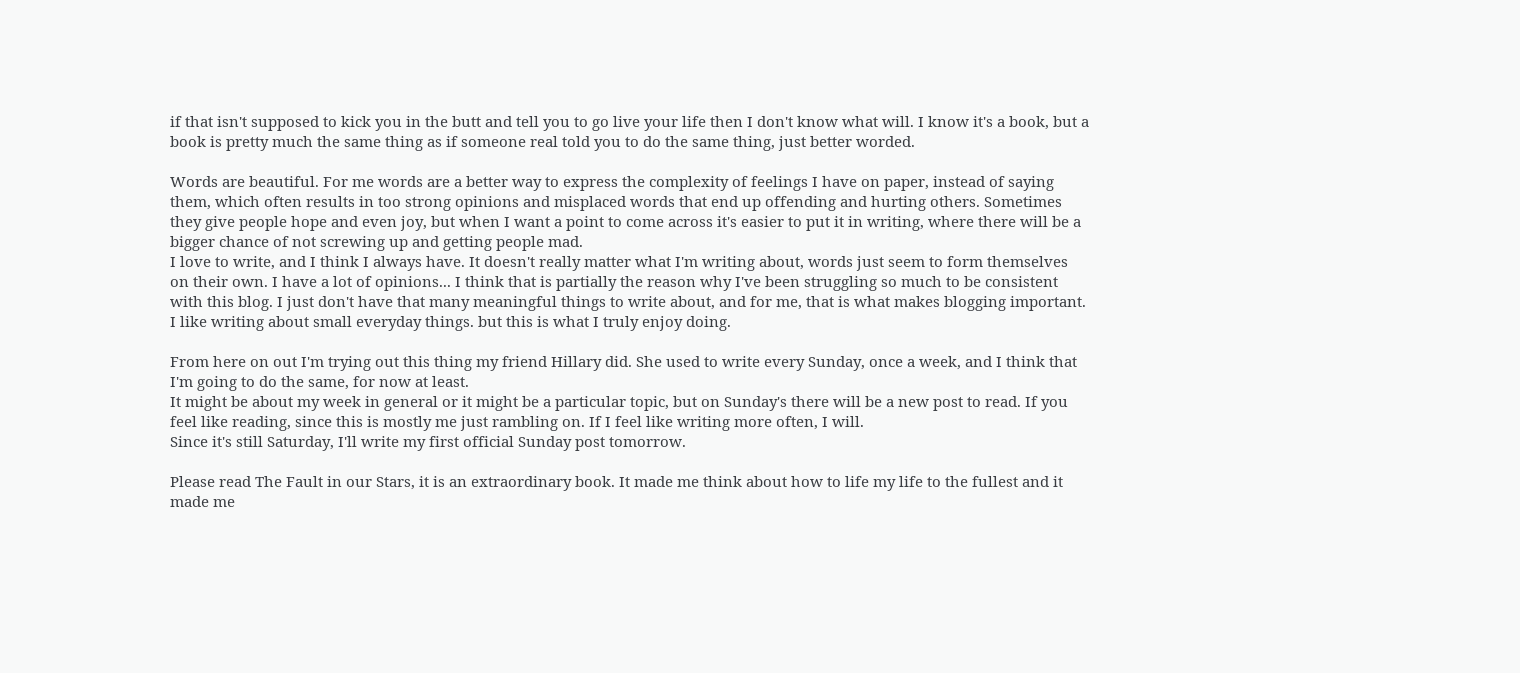if that isn't supposed to kick you in the butt and tell you to go live your life then I don't know what will. I know it's a book, but a book is pretty much the same thing as if someone real told you to do the same thing, just better worded.

Words are beautiful. For me words are a better way to express the complexity of feelings I have on paper, instead of saying them, which often results in too strong opinions and misplaced words that end up offending and hurting others. Sometimes they give people hope and even joy, but when I want a point to come across it's easier to put it in writing, where there will be a bigger chance of not screwing up and getting people mad.
I love to write, and I think I always have. It doesn't really matter what I'm writing about, words just seem to form themselves on their own. I have a lot of opinions... I think that is partially the reason why I've been struggling so much to be consistent with this blog. I just don't have that many meaningful things to write about, and for me, that is what makes blogging important. I like writing about small everyday things. but this is what I truly enjoy doing.

From here on out I'm trying out this thing my friend Hillary did. She used to write every Sunday, once a week, and I think that I'm going to do the same, for now at least.
It might be about my week in general or it might be a particular topic, but on Sunday's there will be a new post to read. If you feel like reading, since this is mostly me just rambling on. If I feel like writing more often, I will.
Since it's still Saturday, I'll write my first official Sunday post tomorrow.

Please read The Fault in our Stars, it is an extraordinary book. It made me think about how to life my life to the fullest and it made me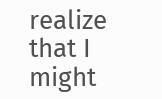realize that I might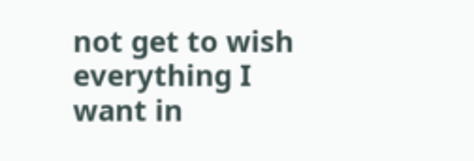not get to wish everything I want in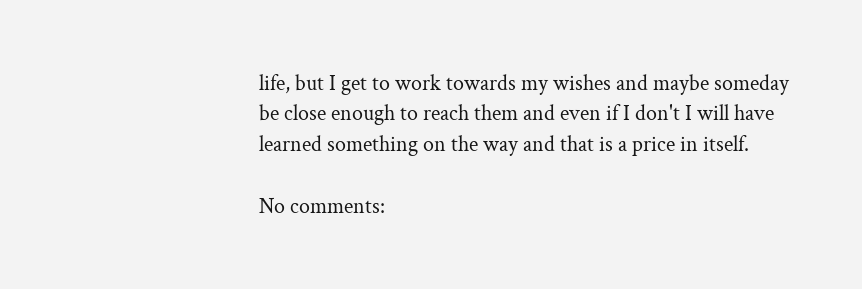life, but I get to work towards my wishes and maybe someday be close enough to reach them and even if I don't I will have learned something on the way and that is a price in itself.

No comments: